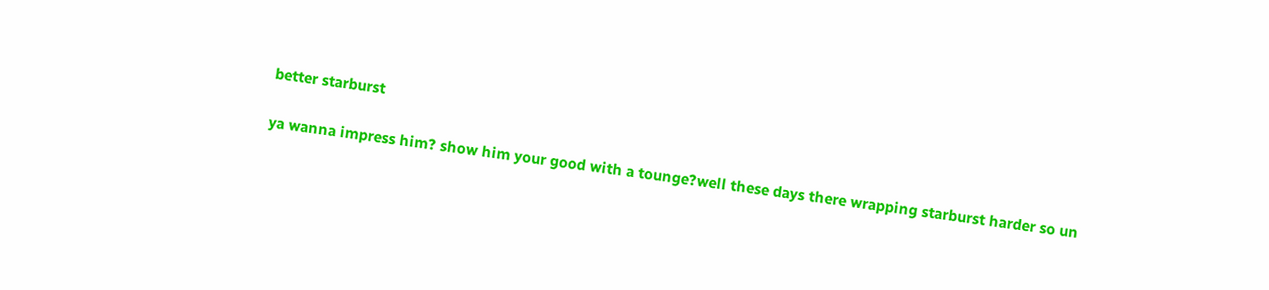better starburst

ya wanna impress him? show him your good with a tounge?well these days there wrapping starburst harder so un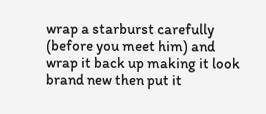wrap a starburst carefully (before you meet him) and wrap it back up making it look brand new then put it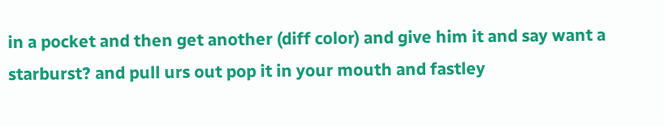in a pocket and then get another (diff color) and give him it and say want a starburst? and pull urs out pop it in your mouth and fastley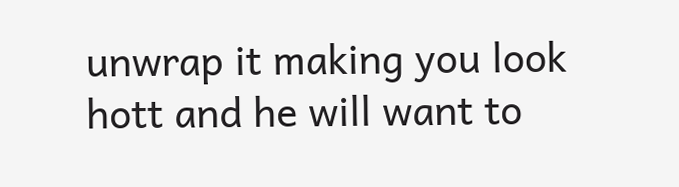unwrap it making you look hott and he will want to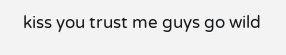kiss you trust me guys go wild